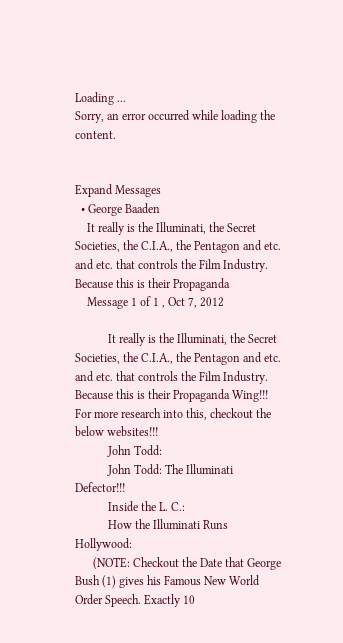Loading ...
Sorry, an error occurred while loading the content.


Expand Messages
  • George Baaden
    It really is the Illuminati, the Secret Societies, the C.I.A., the Pentagon and etc. and etc. that controls the Film Industry. Because this is their Propaganda
    Message 1 of 1 , Oct 7, 2012

           It really is the Illuminati, the Secret Societies, the C.I.A., the Pentagon and etc. and etc. that controls the Film Industry. Because this is their Propaganda Wing!!! For more research into this, checkout the below websites!!!
           John Todd:
           John Todd: The Illuminati Defector!!!
           Inside the L. C.:
           How the Illuminati Runs Hollywood:
      (NOTE: Checkout the Date that George Bush (1) gives his Famous New World Order Speech. Exactly 10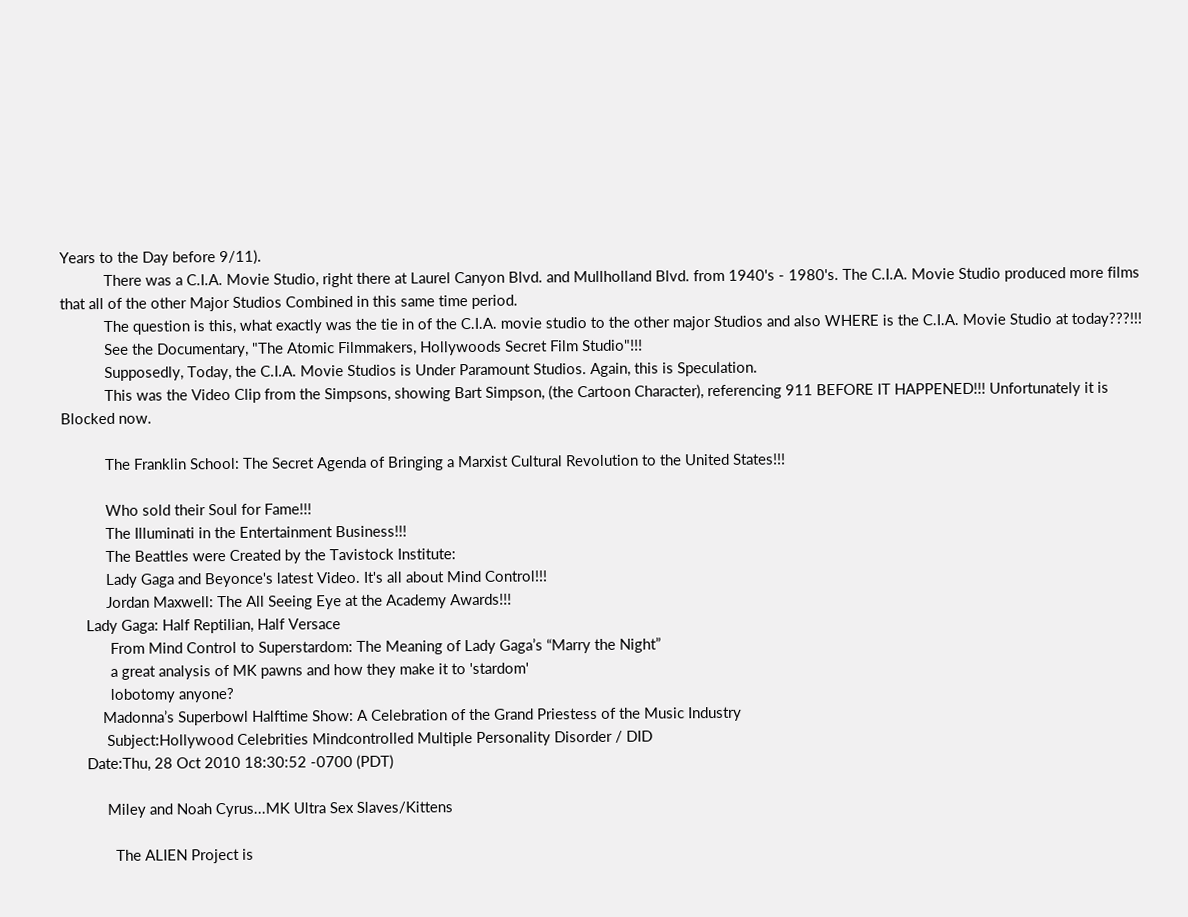Years to the Day before 9/11).
           There was a C.I.A. Movie Studio, right there at Laurel Canyon Blvd. and Mullholland Blvd. from 1940's - 1980's. The C.I.A. Movie Studio produced more films that all of the other Major Studios Combined in this same time period.
           The question is this, what exactly was the tie in of the C.I.A. movie studio to the other major Studios and also WHERE is the C.I.A. Movie Studio at today???!!!
           See the Documentary, "The Atomic Filmmakers, Hollywoods Secret Film Studio"!!!
           Supposedly, Today, the C.I.A. Movie Studios is Under Paramount Studios. Again, this is Speculation.
           This was the Video Clip from the Simpsons, showing Bart Simpson, (the Cartoon Character), referencing 911 BEFORE IT HAPPENED!!! Unfortunately it is Blocked now.

           The Franklin School: The Secret Agenda of Bringing a Marxist Cultural Revolution to the United States!!!

           Who sold their Soul for Fame!!!
           The Illuminati in the Entertainment Business!!!
           The Beattles were Created by the Tavistock Institute:
           Lady Gaga and Beyonce's latest Video. It's all about Mind Control!!!
           Jordan Maxwell: The All Seeing Eye at the Academy Awards!!!
      Lady Gaga: Half Reptilian, Half Versace
            From Mind Control to Superstardom: The Meaning of Lady Gaga’s “Marry the Night”
            a great analysis of MK pawns and how they make it to 'stardom'
            lobotomy anyone?
          Madonna’s Superbowl Halftime Show: A Celebration of the Grand Priestess of the Music Industry
           Subject:Hollywood Celebrities Mindcontrolled Multiple Personality Disorder / DID
      Date:Thu, 28 Oct 2010 18:30:52 -0700 (PDT)

           Miley and Noah Cyrus...MK Ultra Sex Slaves/Kittens

             The ALIEN Project is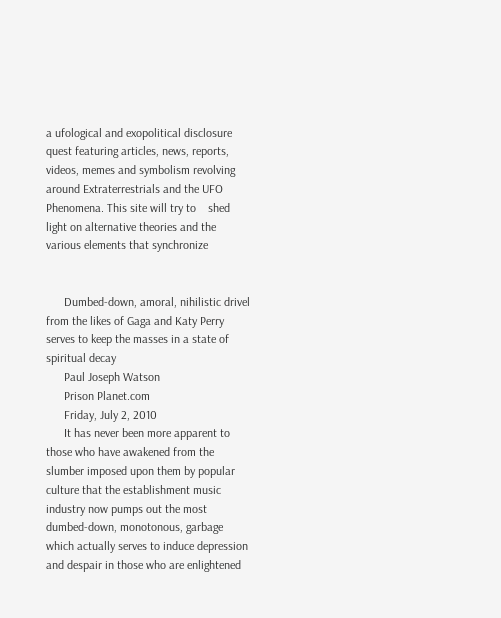a ufological and exopolitical disclosure quest featuring articles, news, reports, videos, memes and symbolism revolving around Extraterrestrials and the UFO Phenomena. This site will try to    shed light on alternative theories and the various elements that synchronize


      Dumbed-down, amoral, nihilistic drivel from the likes of Gaga and Katy Perry serves to keep the masses in a state of spiritual decay
      Paul Joseph Watson
      Prison Planet.com
      Friday, July 2, 2010
      It has never been more apparent to those who have awakened from the slumber imposed upon them by popular culture that the establishment music industry now pumps out the most dumbed-down, monotonous, garbage which actually serves to induce depression and despair in those who are enlightened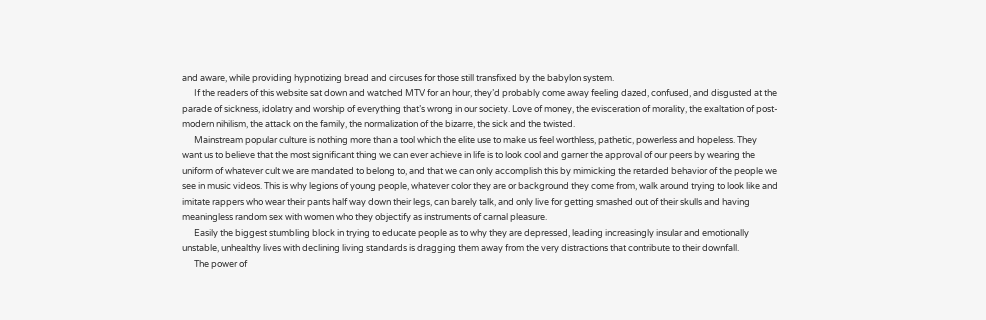and aware, while providing hypnotizing bread and circuses for those still transfixed by the babylon system.
      If the readers of this website sat down and watched MTV for an hour, they’d probably come away feeling dazed, confused, and disgusted at the parade of sickness, idolatry and worship of everything that’s wrong in our society. Love of money, the evisceration of morality, the exaltation of post-modern nihilism, the attack on the family, the normalization of the bizarre, the sick and the twisted.
      Mainstream popular culture is nothing more than a tool which the elite use to make us feel worthless, pathetic, powerless and hopeless. They want us to believe that the most significant thing we can ever achieve in life is to look cool and garner the approval of our peers by wearing the uniform of whatever cult we are mandated to belong to, and that we can only accomplish this by mimicking the retarded behavior of the people we see in music videos. This is why legions of young people, whatever color they are or background they come from, walk around trying to look like and imitate rappers who wear their pants half way down their legs, can barely talk, and only live for getting smashed out of their skulls and having meaningless random sex with women who they objectify as instruments of carnal pleasure.
      Easily the biggest stumbling block in trying to educate people as to why they are depressed, leading increasingly insular and emotionally unstable, unhealthy lives with declining living standards is dragging them away from the very distractions that contribute to their downfall.
      The power of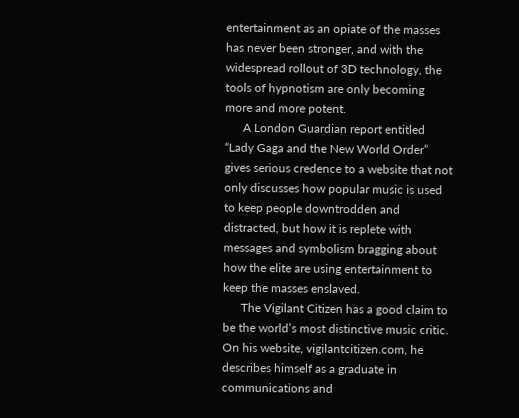entertainment as an opiate of the masses has never been stronger, and with the widespread rollout of 3D technology, the tools of hypnotism are only becoming more and more potent.
      A London Guardian report entitled “Lady Gaga and the New World Order” gives serious credence to a website that not only discusses how popular music is used to keep people downtrodden and distracted, but how it is replete with messages and symbolism bragging about how the elite are using entertainment to keep the masses enslaved.
      The Vigilant Citizen has a good claim to be the world’s most distinctive music critic. On his website, vigilantcitizen.com, he describes himself as a graduate in communications and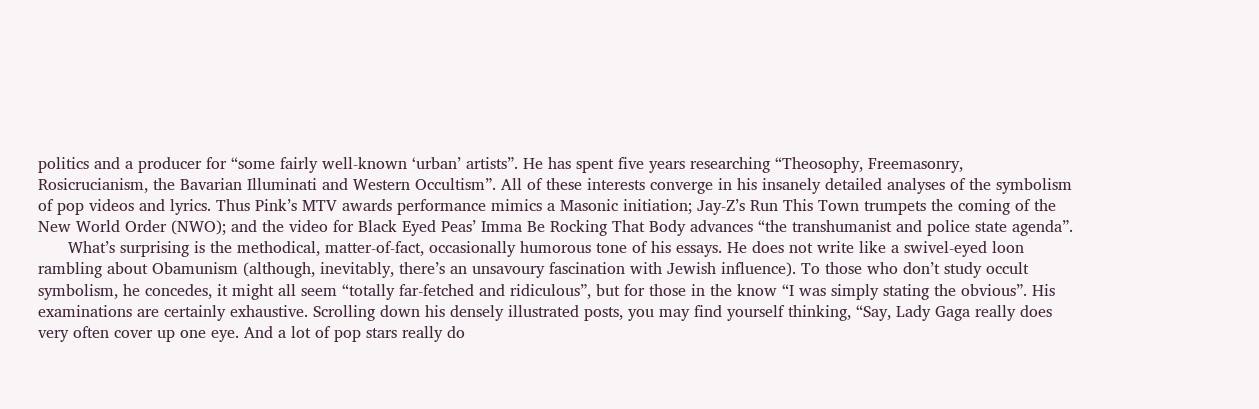politics and a producer for “some fairly well-known ‘urban’ artists”. He has spent five years researching “Theosophy, Freemasonry, Rosicrucianism, the Bavarian Illuminati and Western Occultism”. All of these interests converge in his insanely detailed analyses of the symbolism of pop videos and lyrics. Thus Pink’s MTV awards performance mimics a Masonic initiation; Jay-Z’s Run This Town trumpets the coming of the New World Order (NWO); and the video for Black Eyed Peas’ Imma Be Rocking That Body advances “the transhumanist and police state agenda”.
      What’s surprising is the methodical, matter-of-fact, occasionally humorous tone of his essays. He does not write like a swivel-eyed loon rambling about Obamunism (although, inevitably, there’s an unsavoury fascination with Jewish influence). To those who don’t study occult symbolism, he concedes, it might all seem “totally far-fetched and ridiculous”, but for those in the know “I was simply stating the obvious”. His examinations are certainly exhaustive. Scrolling down his densely illustrated posts, you may find yourself thinking, “Say, Lady Gaga really does very often cover up one eye. And a lot of pop stars really do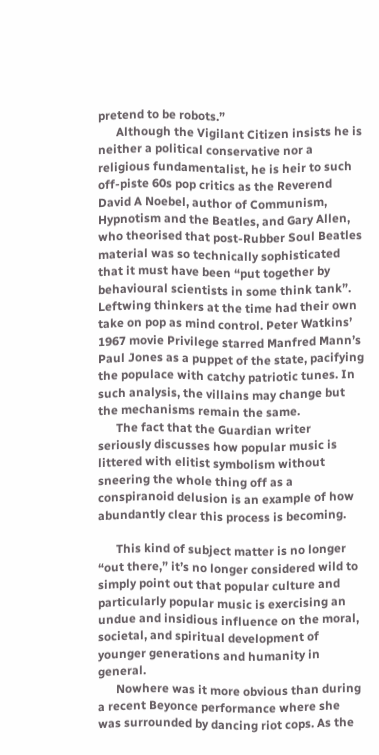pretend to be robots.”
      Although the Vigilant Citizen insists he is neither a political conservative nor a religious fundamentalist, he is heir to such off-piste 60s pop critics as the Reverend David A Noebel, author of Communism, Hypnotism and the Beatles, and Gary Allen, who theorised that post-Rubber Soul Beatles material was so technically sophisticated that it must have been “put together by behavioural scientists in some think tank”. Leftwing thinkers at the time had their own take on pop as mind control. Peter Watkins’ 1967 movie Privilege starred Manfred Mann’s Paul Jones as a puppet of the state, pacifying the populace with catchy patriotic tunes. In such analysis, the villains may change but the mechanisms remain the same.
      The fact that the Guardian writer seriously discusses how popular music is littered with elitist symbolism without sneering the whole thing off as a conspiranoid delusion is an example of how abundantly clear this process is becoming.

      This kind of subject matter is no longer “out there,” it’s no longer considered wild to simply point out that popular culture and particularly popular music is exercising an undue and insidious influence on the moral, societal, and spiritual development of younger generations and humanity in general.
      Nowhere was it more obvious than during a recent Beyonce performance where she was surrounded by dancing riot cops. As the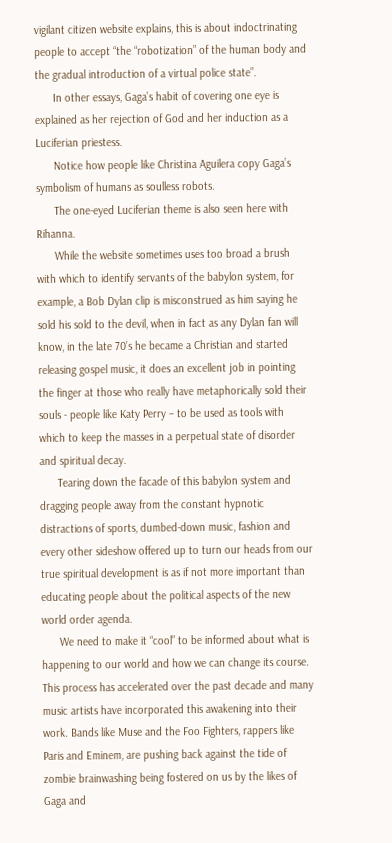vigilant citizen website explains, this is about indoctrinating people to accept “the “robotization” of the human body and the gradual introduction of a virtual police state”.
      In other essays, Gaga’s habit of covering one eye is explained as her rejection of God and her induction as a Luciferian priestess.
      Notice how people like Christina Aguilera copy Gaga’s symbolism of humans as soulless robots.
      The one-eyed Luciferian theme is also seen here with Rihanna.
      While the website sometimes uses too broad a brush with which to identify servants of the babylon system, for example, a Bob Dylan clip is misconstrued as him saying he sold his sold to the devil, when in fact as any Dylan fan will know, in the late 70’s he became a Christian and started releasing gospel music, it does an excellent job in pointing the finger at those who really have metaphorically sold their souls - people like Katy Perry – to be used as tools with which to keep the masses in a perpetual state of disorder and spiritual decay.
      Tearing down the facade of this babylon system and dragging people away from the constant hypnotic distractions of sports, dumbed-down music, fashion and every other sideshow offered up to turn our heads from our true spiritual development is as if not more important than educating people about the political aspects of the new world order agenda.
      We need to make it “cool” to be informed about what is happening to our world and how we can change its course. This process has accelerated over the past decade and many music artists have incorporated this awakening into their work. Bands like Muse and the Foo Fighters, rappers like Paris and Eminem, are pushing back against the tide of zombie brainwashing being fostered on us by the likes of Gaga and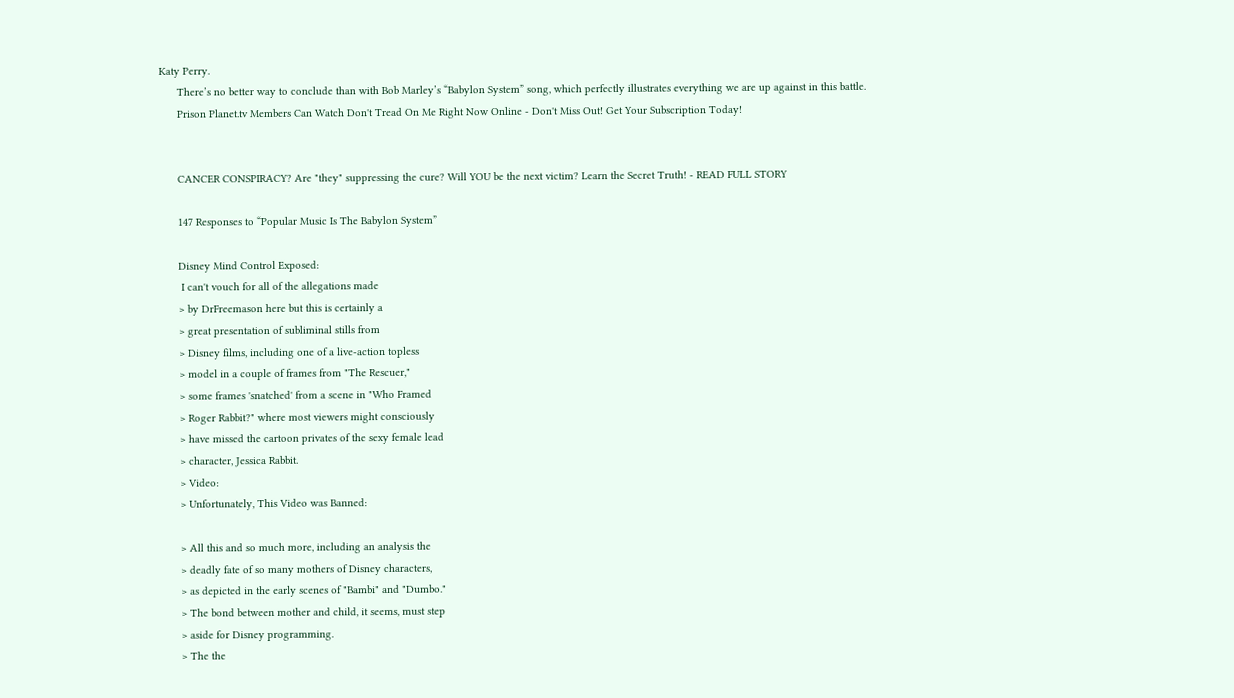Katy Perry.
      There’s no better way to conclude than with Bob Marley’s “Babylon System” song, which perfectly illustrates everything we are up against in this battle.
      Prison Planet.tv Members Can Watch Don't Tread On Me Right Now Online - Don't Miss Out! Get Your Subscription Today!


      CANCER CONSPIRACY? Are "they" suppressing the cure? Will YOU be the next victim? Learn the Secret Truth! - READ FULL STORY

      147 Responses to “Popular Music Is The Babylon System”

      Disney Mind Control Exposed:
       I can't vouch for all of the allegations made
      > by DrFreemason here but this is certainly a
      > great presentation of subliminal stills from
      > Disney films, including one of a live-action topless
      > model in a couple of frames from "The Rescuer,"
      > some frames 'snatched' from a scene in "Who Framed
      > Roger Rabbit?" where most viewers might consciously
      > have missed the cartoon privates of the sexy female lead
      > character, Jessica Rabbit.
      > Video:
      > Unfortunately, This Video was Banned:

      > All this and so much more, including an analysis the
      > deadly fate of so many mothers of Disney characters,
      > as depicted in the early scenes of "Bambi" and "Dumbo."
      > The bond between mother and child, it seems, must step
      > aside for Disney programming.
      > The the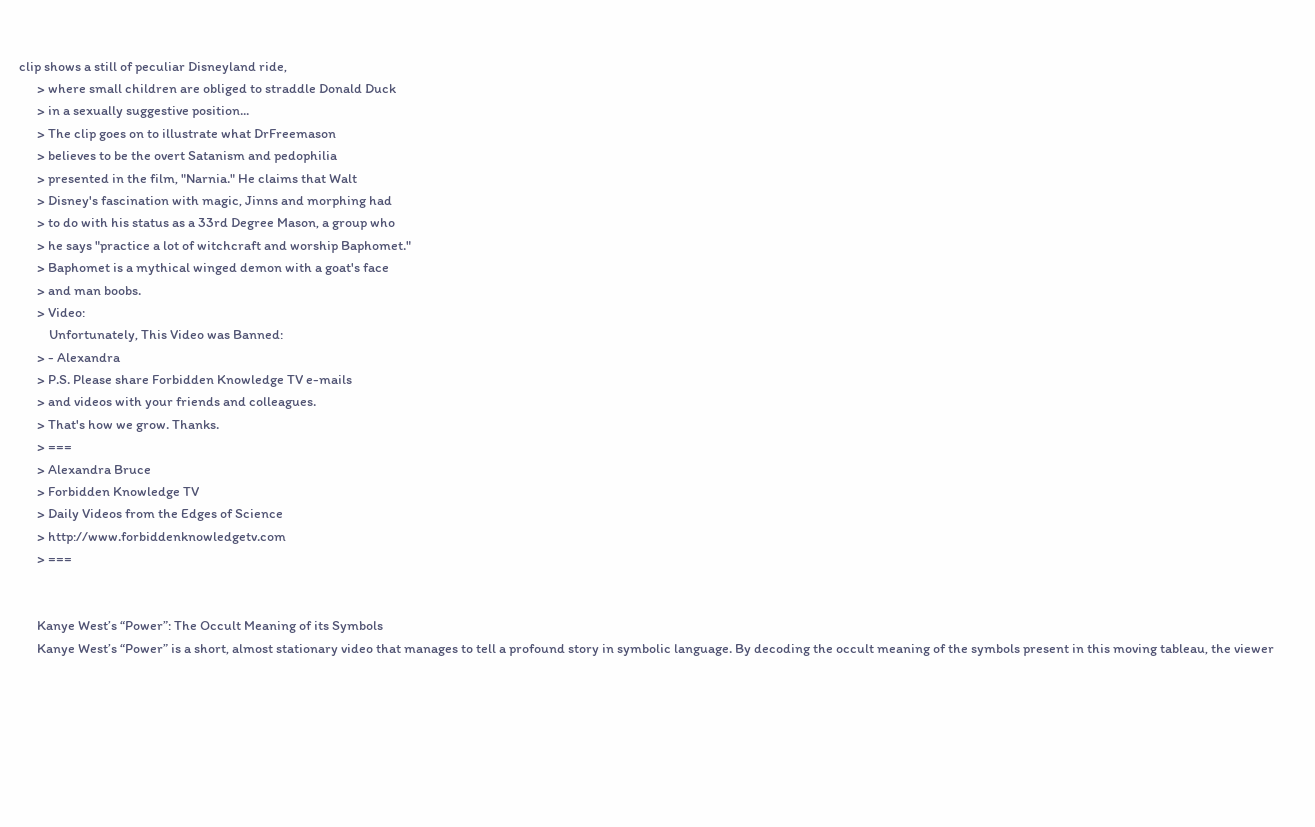clip shows a still of peculiar Disneyland ride,
      > where small children are obliged to straddle Donald Duck
      > in a sexually suggestive position...
      > The clip goes on to illustrate what DrFreemason
      > believes to be the overt Satanism and pedophilia
      > presented in the film, "Narnia." He claims that Walt
      > Disney's fascination with magic, Jinns and morphing had
      > to do with his status as a 33rd Degree Mason, a group who
      > he says "practice a lot of witchcraft and worship Baphomet."
      > Baphomet is a mythical winged demon with a goat's face
      > and man boobs.
      > Video:
          Unfortunately, This Video was Banned:
      > - Alexandra
      > P.S. Please share Forbidden Knowledge TV e-mails
      > and videos with your friends and colleagues.
      > That's how we grow. Thanks.
      > ===
      > Alexandra Bruce
      > Forbidden Knowledge TV
      > Daily Videos from the Edges of Science
      > http://www.forbiddenknowledgetv.com
      > ===


      Kanye West’s “Power”: The Occult Meaning of its Symbols
      Kanye West’s “Power” is a short, almost stationary video that manages to tell a profound story in symbolic language. By decoding the occult meaning of the symbols present in this moving tableau, the viewer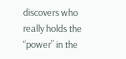discovers who really holds the “power” in the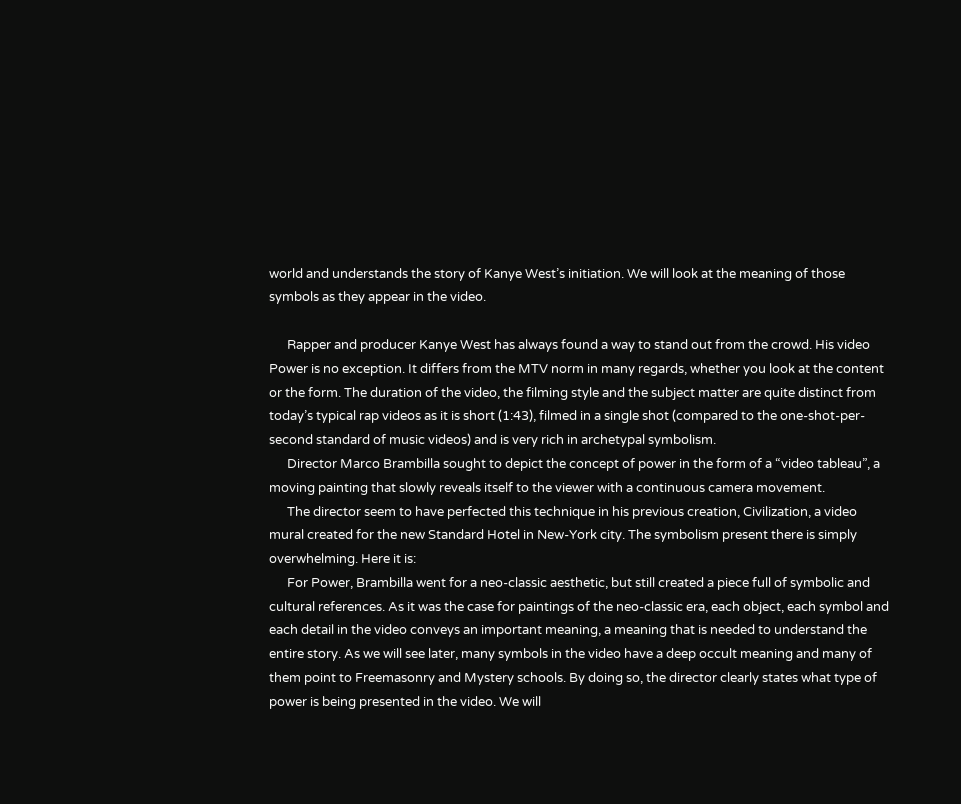world and understands the story of Kanye West’s initiation. We will look at the meaning of those symbols as they appear in the video.

      Rapper and producer Kanye West has always found a way to stand out from the crowd. His video Power is no exception. It differs from the MTV norm in many regards, whether you look at the content or the form. The duration of the video, the filming style and the subject matter are quite distinct from today’s typical rap videos as it is short (1:43), filmed in a single shot (compared to the one-shot-per-second standard of music videos) and is very rich in archetypal symbolism.
      Director Marco Brambilla sought to depict the concept of power in the form of a “video tableau”, a moving painting that slowly reveals itself to the viewer with a continuous camera movement.
      The director seem to have perfected this technique in his previous creation, Civilization, a video mural created for the new Standard Hotel in New-York city. The symbolism present there is simply overwhelming. Here it is:
      For Power, Brambilla went for a neo-classic aesthetic, but still created a piece full of symbolic and cultural references. As it was the case for paintings of the neo-classic era, each object, each symbol and each detail in the video conveys an important meaning, a meaning that is needed to understand the entire story. As we will see later, many symbols in the video have a deep occult meaning and many of them point to Freemasonry and Mystery schools. By doing so, the director clearly states what type of power is being presented in the video. We will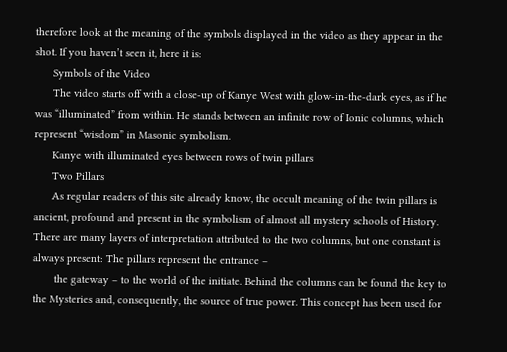therefore look at the meaning of the symbols displayed in the video as they appear in the shot. If you haven’t seen it, here it is:
      Symbols of the Video
      The video starts off with a close-up of Kanye West with glow-in-the-dark eyes, as if he was “illuminated” from within. He stands between an infinite row of Ionic columns, which represent “wisdom” in Masonic symbolism.
      Kanye with illuminated eyes between rows of twin pillars
      Two Pillars
      As regular readers of this site already know, the occult meaning of the twin pillars is ancient, profound and present in the symbolism of almost all mystery schools of History. There are many layers of interpretation attributed to the two columns, but one constant is always present: The pillars represent the entrance –
       the gateway – to the world of the initiate. Behind the columns can be found the key to the Mysteries and, consequently, the source of true power. This concept has been used for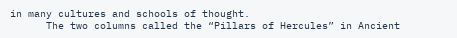in many cultures and schools of thought.
      The two columns called the “Pillars of Hercules” in Ancient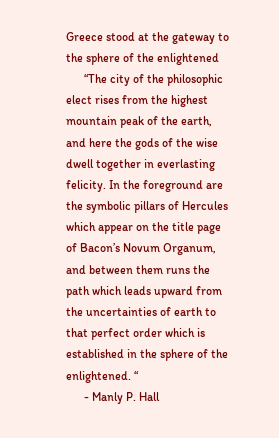Greece stood at the gateway to the sphere of the enlightened
      “The city of the philosophic elect rises from the highest mountain peak of the earth, and here the gods of the wise dwell together in everlasting felicity. In the foreground are the symbolic pillars of Hercules which appear on the title page of Bacon’s Novum Organum, and between them runs the path which leads upward from the uncertainties of earth to that perfect order which is established in the sphere of the enlightened. “
      - Manly P. Hall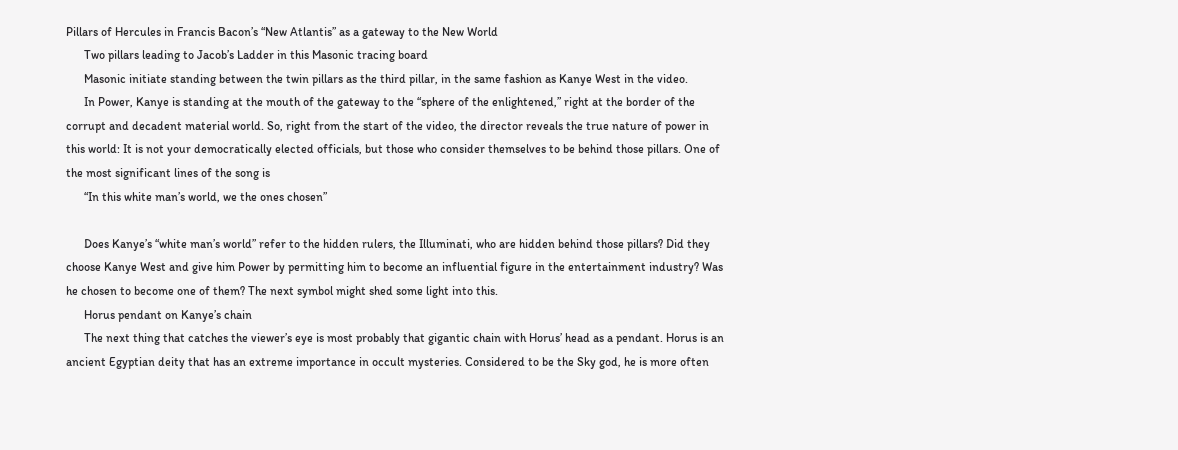Pillars of Hercules in Francis Bacon’s “New Atlantis” as a gateway to the New World
      Two pillars leading to Jacob’s Ladder in this Masonic tracing board
      Masonic initiate standing between the twin pillars as the third pillar, in the same fashion as Kanye West in the video.
      In Power, Kanye is standing at the mouth of the gateway to the “sphere of the enlightened,” right at the border of the corrupt and decadent material world. So, right from the start of the video, the director reveals the true nature of power in this world: It is not your democratically elected officials, but those who consider themselves to be behind those pillars. One of the most significant lines of the song is
      “In this white man’s world, we the ones chosen”

      Does Kanye’s “white man’s world” refer to the hidden rulers, the Illuminati, who are hidden behind those pillars? Did they choose Kanye West and give him Power by permitting him to become an influential figure in the entertainment industry? Was he chosen to become one of them? The next symbol might shed some light into this.
      Horus pendant on Kanye’s chain
      The next thing that catches the viewer’s eye is most probably that gigantic chain with Horus’ head as a pendant. Horus is an ancient Egyptian deity that has an extreme importance in occult mysteries. Considered to be the Sky god, he is more often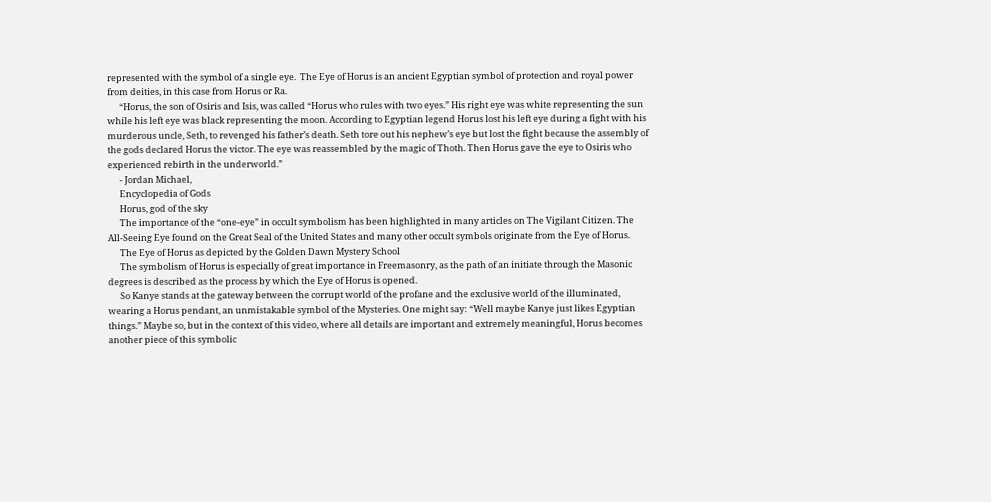represented with the symbol of a single eye.  The Eye of Horus is an ancient Egyptian symbol of protection and royal power from deities, in this case from Horus or Ra.
      “Horus, the son of Osiris and Isis, was called “Horus who rules with two eyes.” His right eye was white representing the sun while his left eye was black representing the moon. According to Egyptian legend Horus lost his left eye during a fight with his murderous uncle, Seth, to revenged his father’s death. Seth tore out his nephew’s eye but lost the fight because the assembly of the gods declared Horus the victor. The eye was reassembled by the magic of Thoth. Then Horus gave the eye to Osiris who experienced rebirth in the underworld.”
      - Jordan Michael,
      Encyclopedia of Gods
      Horus, god of the sky
      The importance of the “one-eye” in occult symbolism has been highlighted in many articles on The Vigilant Citizen. The All-Seeing Eye found on the Great Seal of the United States and many other occult symbols originate from the Eye of Horus.
      The Eye of Horus as depicted by the Golden Dawn Mystery School
      The symbolism of Horus is especially of great importance in Freemasonry, as the path of an initiate through the Masonic degrees is described as the process by which the Eye of Horus is opened.
      So Kanye stands at the gateway between the corrupt world of the profane and the exclusive world of the illuminated, wearing a Horus pendant, an unmistakable symbol of the Mysteries. One might say: “Well maybe Kanye just likes Egyptian things.” Maybe so, but in the context of this video, where all details are important and extremely meaningful, Horus becomes another piece of this symbolic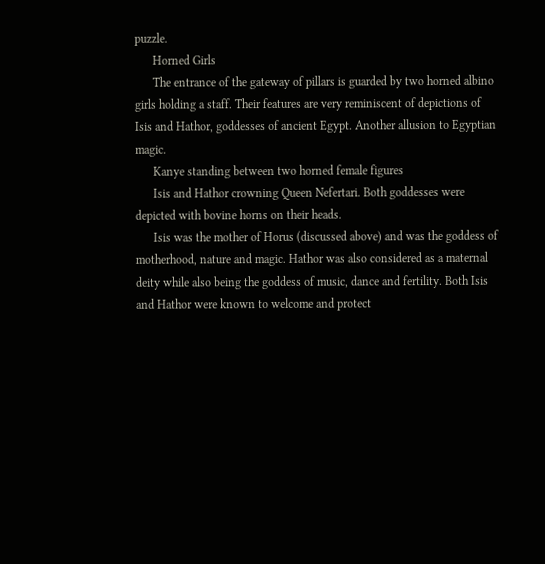puzzle.
      Horned Girls
      The entrance of the gateway of pillars is guarded by two horned albino girls holding a staff. Their features are very reminiscent of depictions of Isis and Hathor, goddesses of ancient Egypt. Another allusion to Egyptian magic.
      Kanye standing between two horned female figures
      Isis and Hathor crowning Queen Nefertari. Both goddesses were depicted with bovine horns on their heads.
      Isis was the mother of Horus (discussed above) and was the goddess of motherhood, nature and magic. Hathor was also considered as a maternal deity while also being the goddess of music, dance and fertility. Both Isis and Hathor were known to welcome and protect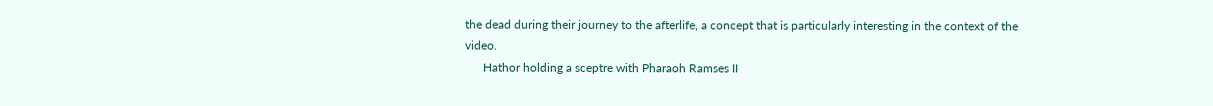the dead during their journey to the afterlife, a concept that is particularly interesting in the context of the video.
      Hathor holding a sceptre with Pharaoh Ramses II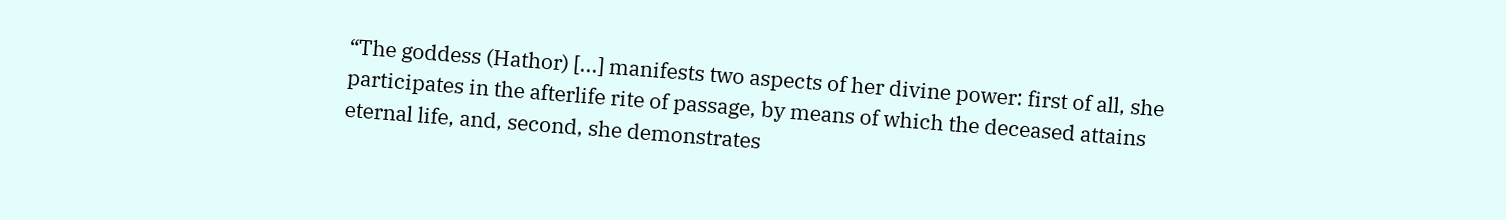“The goddess (Hathor) [...] manifests two aspects of her divine power: first of all, she participates in the afterlife rite of passage, by means of which the deceased attains eternal life, and, second, she demonstrates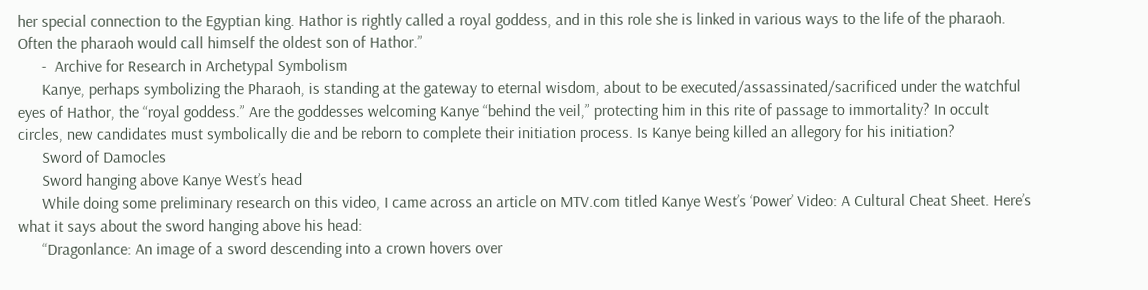her special connection to the Egyptian king. Hathor is rightly called a royal goddess, and in this role she is linked in various ways to the life of the pharaoh. Often the pharaoh would call himself the oldest son of Hathor.”
      -  Archive for Research in Archetypal Symbolism
      Kanye, perhaps symbolizing the Pharaoh, is standing at the gateway to eternal wisdom, about to be executed/assassinated/sacrificed under the watchful eyes of Hathor, the “royal goddess.” Are the goddesses welcoming Kanye “behind the veil,” protecting him in this rite of passage to immortality? In occult circles, new candidates must symbolically die and be reborn to complete their initiation process. Is Kanye being killed an allegory for his initiation?
      Sword of Damocles
      Sword hanging above Kanye West’s head
      While doing some preliminary research on this video, I came across an article on MTV.com titled Kanye West’s ‘Power’ Video: A Cultural Cheat Sheet. Here’s what it says about the sword hanging above his head:
      “Dragonlance: An image of a sword descending into a crown hovers over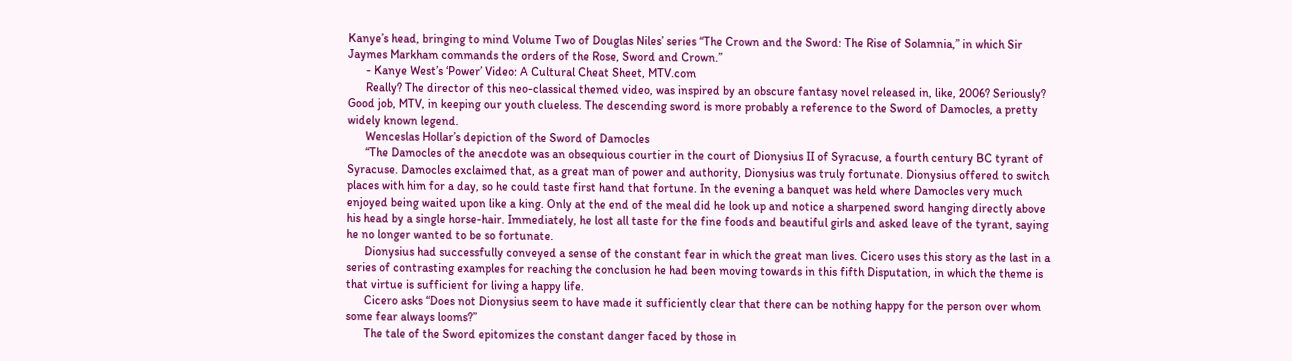Kanye’s head, bringing to mind Volume Two of Douglas Niles’ series “The Crown and the Sword: The Rise of Solamnia,” in which Sir Jaymes Markham commands the orders of the Rose, Sword and Crown.”
      - Kanye West’s ‘Power’ Video: A Cultural Cheat Sheet, MTV.com
      Really? The director of this neo-classical themed video, was inspired by an obscure fantasy novel released in, like, 2006? Seriously? Good job, MTV, in keeping our youth clueless. The descending sword is more probably a reference to the Sword of Damocles, a pretty widely known legend.
      Wenceslas Hollar’s depiction of the Sword of Damocles
      “The Damocles of the anecdote was an obsequious courtier in the court of Dionysius II of Syracuse, a fourth century BC tyrant of Syracuse. Damocles exclaimed that, as a great man of power and authority, Dionysius was truly fortunate. Dionysius offered to switch places with him for a day, so he could taste first hand that fortune. In the evening a banquet was held where Damocles very much enjoyed being waited upon like a king. Only at the end of the meal did he look up and notice a sharpened sword hanging directly above his head by a single horse-hair. Immediately, he lost all taste for the fine foods and beautiful girls and asked leave of the tyrant, saying he no longer wanted to be so fortunate.
      Dionysius had successfully conveyed a sense of the constant fear in which the great man lives. Cicero uses this story as the last in a series of contrasting examples for reaching the conclusion he had been moving towards in this fifth Disputation, in which the theme is that virtue is sufficient for living a happy life.
      Cicero asks “Does not Dionysius seem to have made it sufficiently clear that there can be nothing happy for the person over whom some fear always looms?”
      The tale of the Sword epitomizes the constant danger faced by those in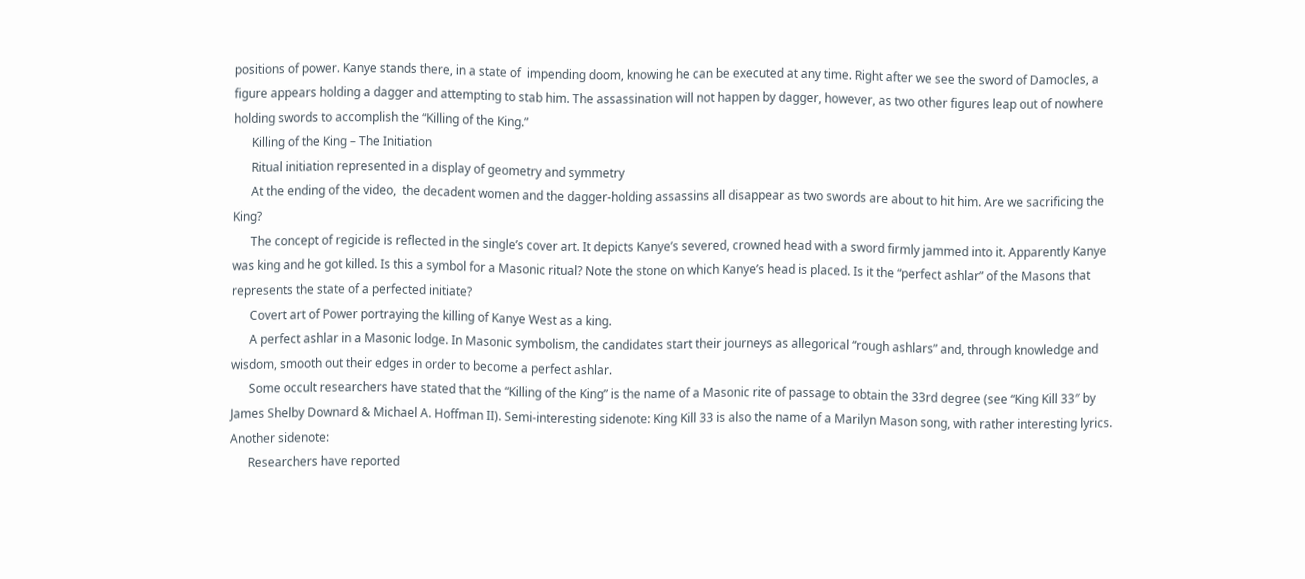positions of power. Kanye stands there, in a state of  impending doom, knowing he can be executed at any time. Right after we see the sword of Damocles, a figure appears holding a dagger and attempting to stab him. The assassination will not happen by dagger, however, as two other figures leap out of nowhere holding swords to accomplish the “Killing of the King.”
      Killing of the King – The Initiation
      Ritual initiation represented in a display of geometry and symmetry
      At the ending of the video,  the decadent women and the dagger-holding assassins all disappear as two swords are about to hit him. Are we sacrificing the King?
      The concept of regicide is reflected in the single’s cover art. It depicts Kanye’s severed, crowned head with a sword firmly jammed into it. Apparently Kanye was king and he got killed. Is this a symbol for a Masonic ritual? Note the stone on which Kanye’s head is placed. Is it the “perfect ashlar” of the Masons that represents the state of a perfected initiate?
      Covert art of Power portraying the killing of Kanye West as a king.
      A perfect ashlar in a Masonic lodge. In Masonic symbolism, the candidates start their journeys as allegorical “rough ashlars” and, through knowledge and wisdom, smooth out their edges in order to become a perfect ashlar.
      Some occult researchers have stated that the “Killing of the King” is the name of a Masonic rite of passage to obtain the 33rd degree (see “King Kill 33″ by James Shelby Downard & Michael A. Hoffman II). Semi-interesting sidenote: King Kill 33 is also the name of a Marilyn Mason song, with rather interesting lyrics. Another sidenote:
      Researchers have reported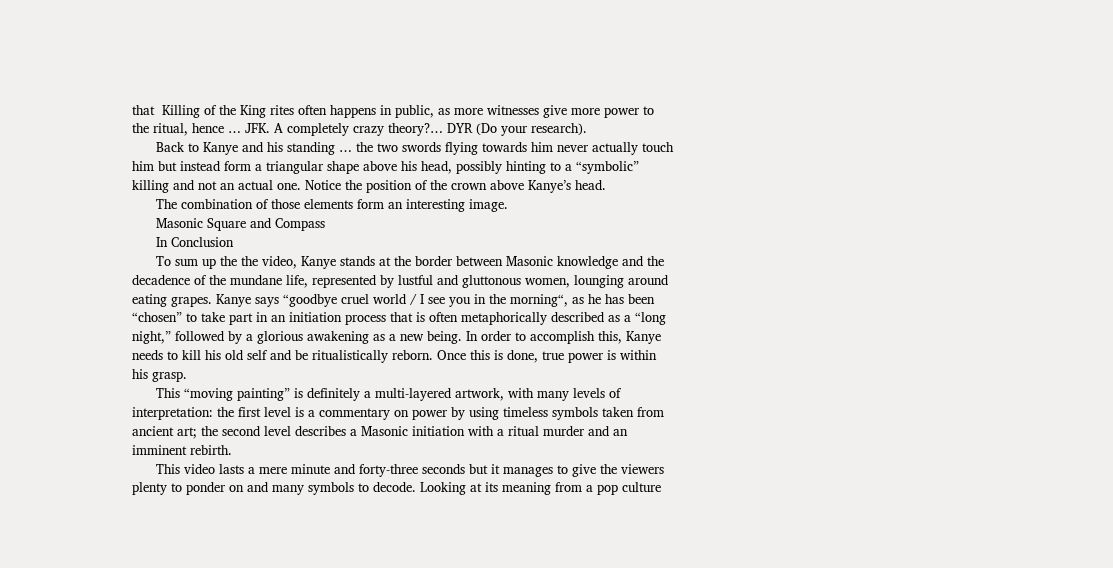that  Killing of the King rites often happens in public, as more witnesses give more power to the ritual, hence … JFK. A completely crazy theory?… DYR (Do your research).
      Back to Kanye and his standing … the two swords flying towards him never actually touch him but instead form a triangular shape above his head, possibly hinting to a “symbolic” killing and not an actual one. Notice the position of the crown above Kanye’s head.
      The combination of those elements form an interesting image.
      Masonic Square and Compass
      In Conclusion
      To sum up the the video, Kanye stands at the border between Masonic knowledge and the decadence of the mundane life, represented by lustful and gluttonous women, lounging around eating grapes. Kanye says “goodbye cruel world / I see you in the morning“, as he has been “chosen” to take part in an initiation process that is often metaphorically described as a “long night,” followed by a glorious awakening as a new being. In order to accomplish this, Kanye needs to kill his old self and be ritualistically reborn. Once this is done, true power is within his grasp.
      This “moving painting” is definitely a multi-layered artwork, with many levels of interpretation: the first level is a commentary on power by using timeless symbols taken from ancient art; the second level describes a Masonic initiation with a ritual murder and an imminent rebirth.
      This video lasts a mere minute and forty-three seconds but it manages to give the viewers plenty to ponder on and many symbols to decode. Looking at its meaning from a pop culture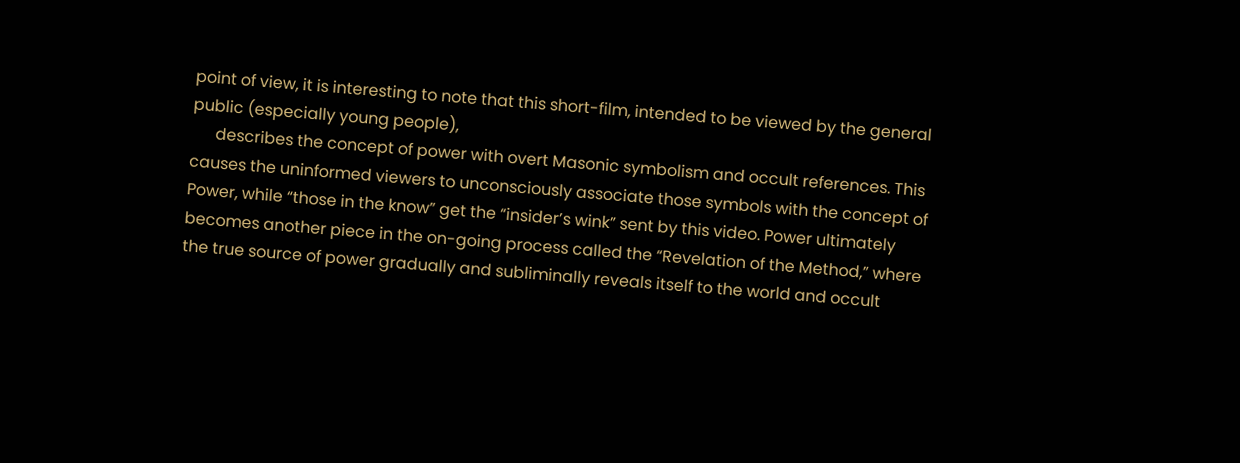point of view, it is interesting to note that this short-film, intended to be viewed by the general public (especially young people),
      describes the concept of power with overt Masonic symbolism and occult references. This causes the uninformed viewers to unconsciously associate those symbols with the concept of Power, while “those in the know” get the “insider’s wink” sent by this video. Power ultimately becomes another piece in the on-going process called the “Revelation of the Method,” where the true source of power gradually and subliminally reveals itself to the world and occult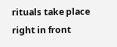rituals take place right in front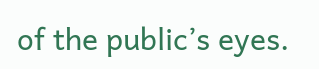of the public’s eyes.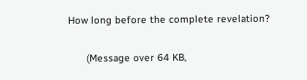How long before the complete revelation?

      (Message over 64 KB,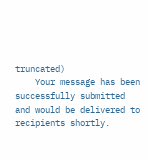truncated)
    Your message has been successfully submitted and would be delivered to recipients shortly.